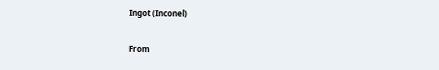Ingot (Inconel)

From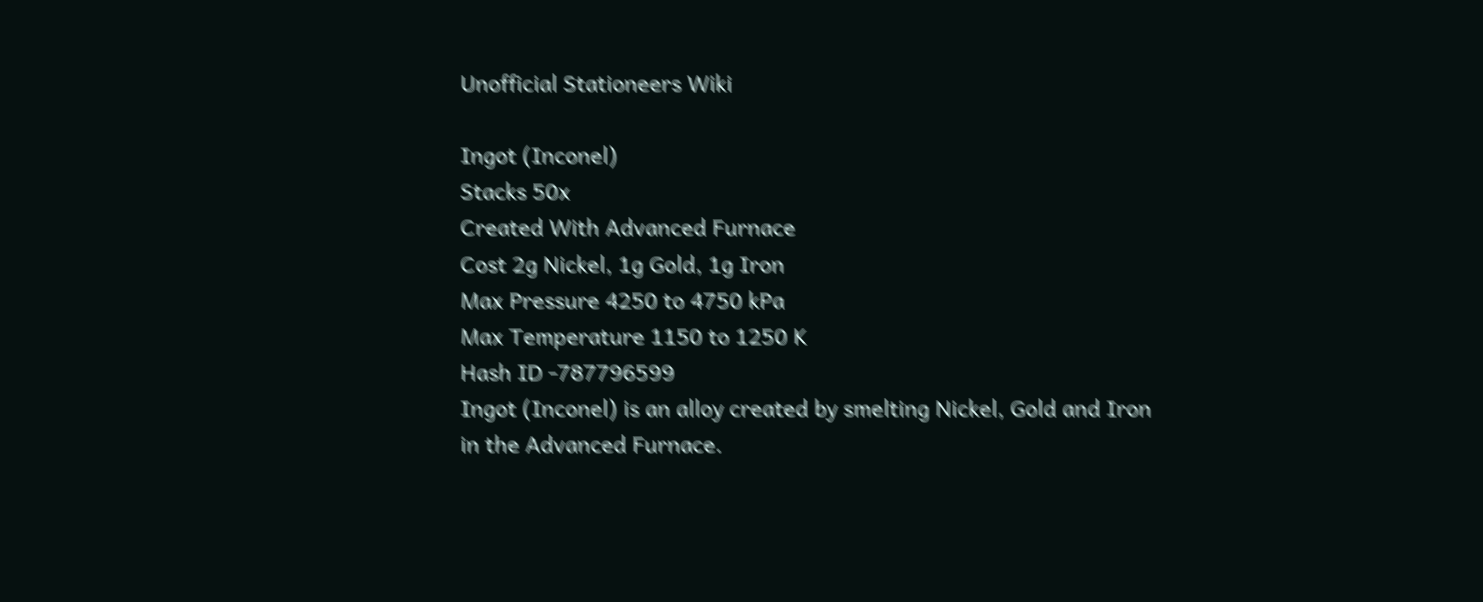Unofficial Stationeers Wiki

Ingot (Inconel)
Stacks 50x
Created With Advanced Furnace
Cost 2g Nickel, 1g Gold, 1g Iron
Max Pressure 4250 to 4750 kPa
Max Temperature 1150 to 1250 K
Hash ID -787796599
Ingot (Inconel) is an alloy created by smelting Nickel, Gold and Iron in the Advanced Furnace.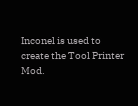Inconel is used to create the Tool Printer Mod.